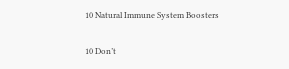10 Natural Immune System Boosters

10 Don’t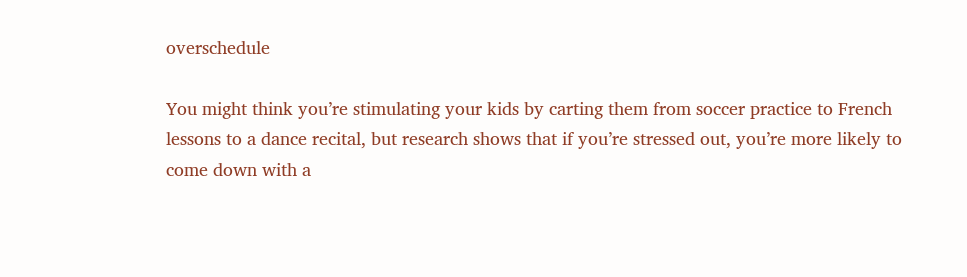overschedule

You might think you’re stimulating your kids by carting them from soccer practice to French lessons to a dance recital, but research shows that if you’re stressed out, you’re more likely to come down with a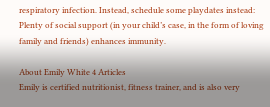respiratory infection. Instead, schedule some playdates instead: Plenty of social support (in your child’s case, in the form of loving family and friends) enhances immunity.

About Emily White 4 Articles
Emily is certified nutritionist, fitness trainer, and is also very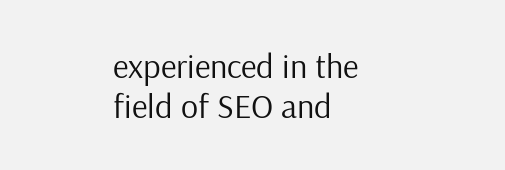experienced in the field of SEO and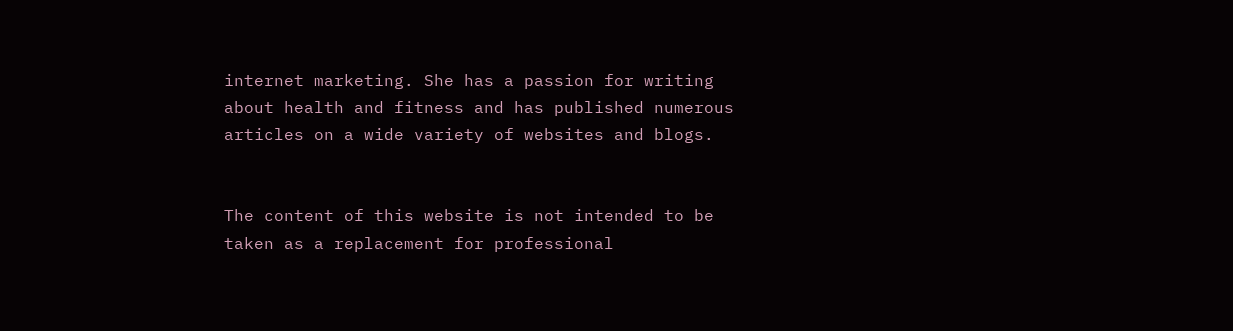internet marketing. She has a passion for writing about health and fitness and has published numerous articles on a wide variety of websites and blogs.


The content of this website is not intended to be taken as a replacement for professional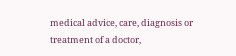medical advice, care, diagnosis or treatment of a doctor,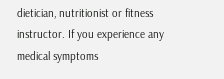dietician, nutritionist or fitness instructor. If you experience any medical symptoms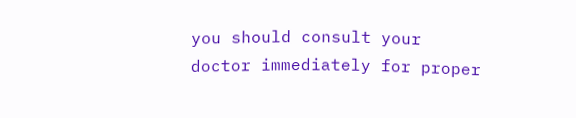you should consult your doctor immediately for proper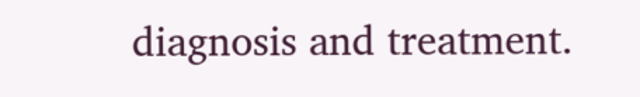diagnosis and treatment.